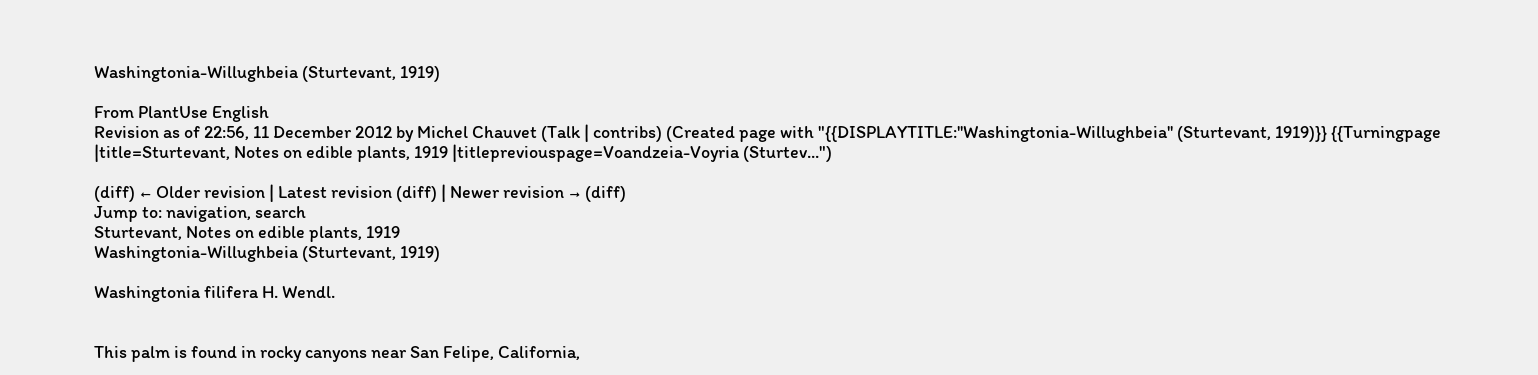Washingtonia-Willughbeia (Sturtevant, 1919)

From PlantUse English
Revision as of 22:56, 11 December 2012 by Michel Chauvet (Talk | contribs) (Created page with "{{DISPLAYTITLE:''Washingtonia-Willughbeia'' (Sturtevant, 1919)}} {{Turningpage |title=Sturtevant, Notes on edible plants, 1919 |titlepreviouspage=Voandzeia-Voyria (Sturtev...")

(diff) ← Older revision | Latest revision (diff) | Newer revision → (diff)
Jump to: navigation, search
Sturtevant, Notes on edible plants, 1919
Washingtonia-Willughbeia (Sturtevant, 1919)

Washingtonia filifera H. Wendl.


This palm is found in rocky canyons near San Felipe, California,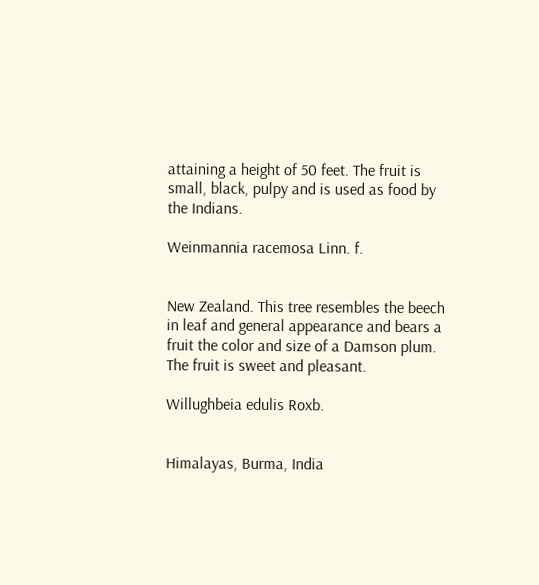attaining a height of 50 feet. The fruit is small, black, pulpy and is used as food by the Indians.

Weinmannia racemosa Linn. f.


New Zealand. This tree resembles the beech in leaf and general appearance and bears a fruit the color and size of a Damson plum. The fruit is sweet and pleasant.

Willughbeia edulis Roxb.


Himalayas, Burma, India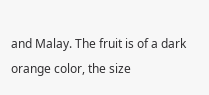and Malay. The fruit is of a dark orange color, the size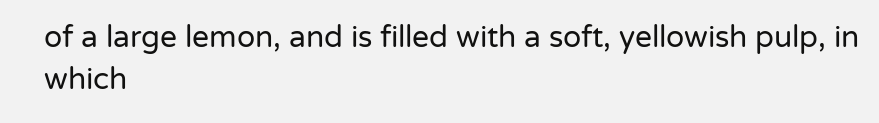of a large lemon, and is filled with a soft, yellowish pulp, in which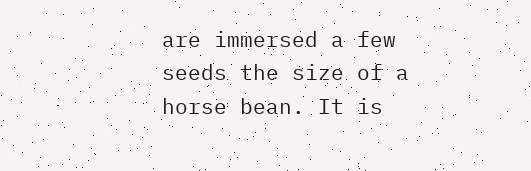are immersed a few seeds the size of a horse bean. It is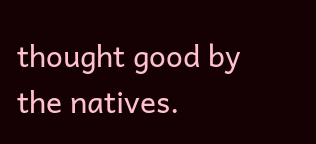thought good by the natives.